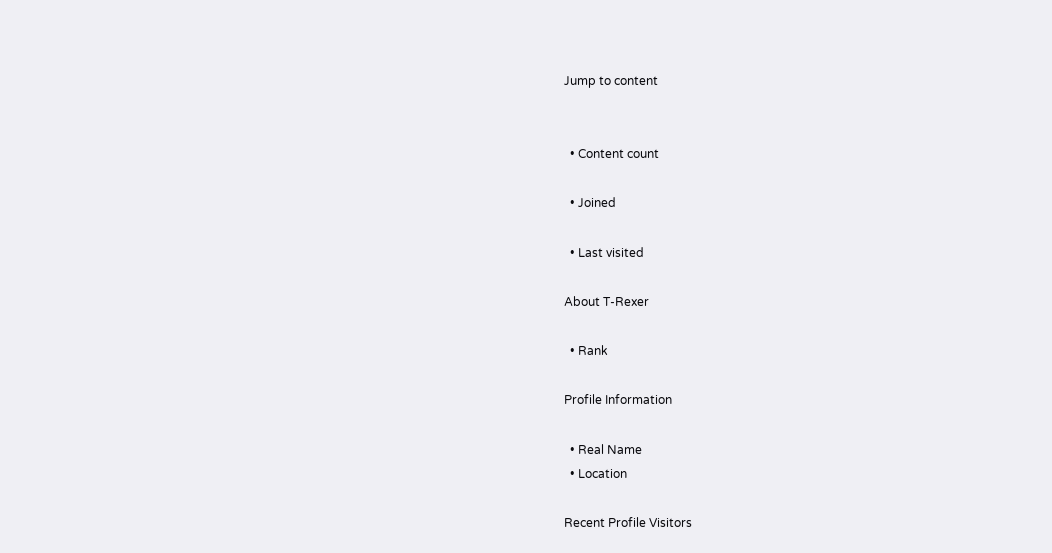Jump to content


  • Content count

  • Joined

  • Last visited

About T-Rexer

  • Rank

Profile Information

  • Real Name
  • Location

Recent Profile Visitors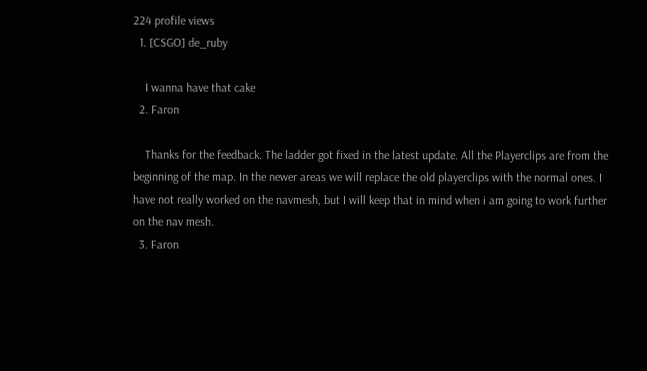224 profile views
  1. [CSGO] de_ruby

    I wanna have that cake
  2. Faron

    Thanks for the feedback. The ladder got fixed in the latest update. All the Playerclips are from the beginning of the map. In the newer areas we will replace the old playerclips with the normal ones. I have not really worked on the navmesh, but I will keep that in mind when i am going to work further on the nav mesh.
  3. Faron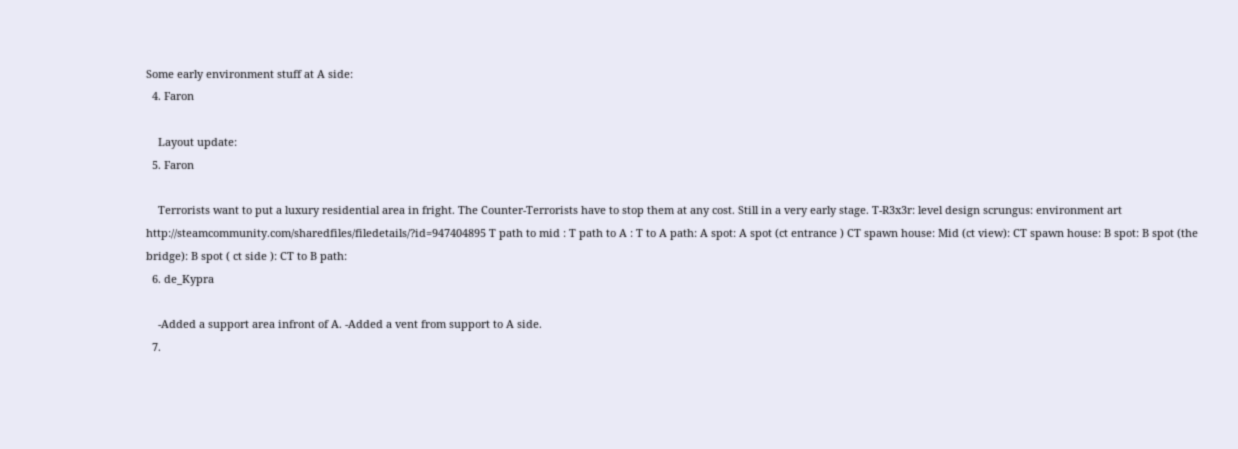Some early environment stuff at A side:
  4. Faron

    Layout update:
  5. Faron

    Terrorists want to put a luxury residential area in fright. The Counter-Terrorists have to stop them at any cost. Still in a very early stage. T-R3x3r: level design scrungus: environment art http://steamcommunity.com/sharedfiles/filedetails/?id=947404895 T path to mid : T path to A : T to A path: A spot: A spot (ct entrance ) CT spawn house: Mid (ct view): CT spawn house: B spot: B spot (the bridge): B spot ( ct side ): CT to B path:
  6. de_Kypra

    -Added a support area infront of A. -Added a vent from support to A side.
  7.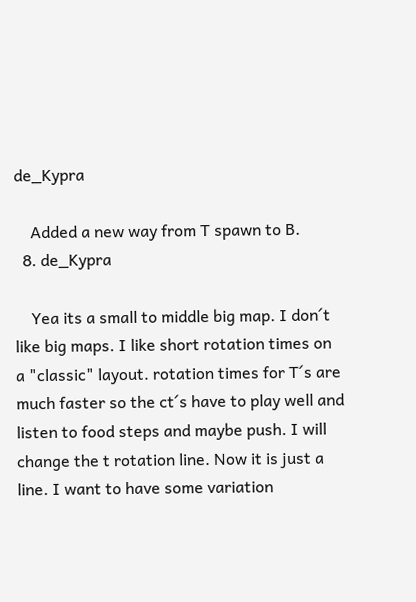de_Kypra

    Added a new way from T spawn to B.
  8. de_Kypra

    Yea its a small to middle big map. I don´t like big maps. I like short rotation times on a "classic" layout. rotation times for T´s are much faster so the ct´s have to play well and listen to food steps and maybe push. I will change the t rotation line. Now it is just a line. I want to have some variation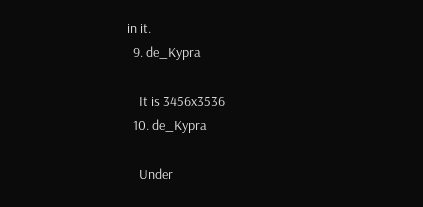in it.
  9. de_Kypra

    It is 3456x3536
  10. de_Kypra

    Under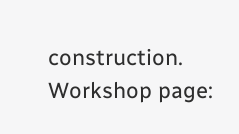construction. Workshop page: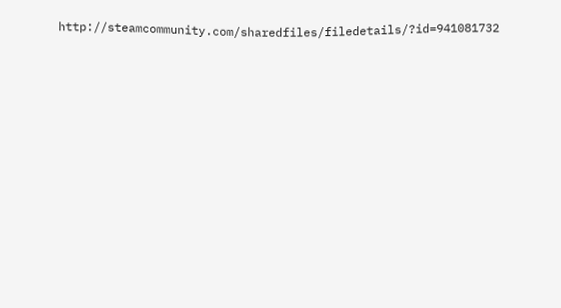http://steamcommunity.com/sharedfiles/filedetails/?id=941081732